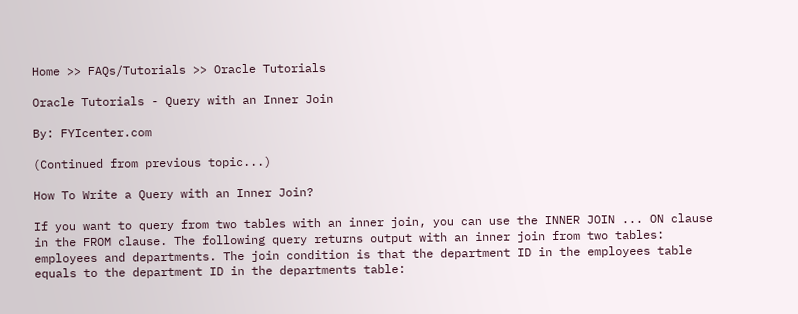Home >> FAQs/Tutorials >> Oracle Tutorials

Oracle Tutorials - Query with an Inner Join

By: FYIcenter.com

(Continued from previous topic...)

How To Write a Query with an Inner Join?

If you want to query from two tables with an inner join, you can use the INNER JOIN ... ON clause in the FROM clause. The following query returns output with an inner join from two tables: employees and departments. The join condition is that the department ID in the employees table equals to the department ID in the departments table: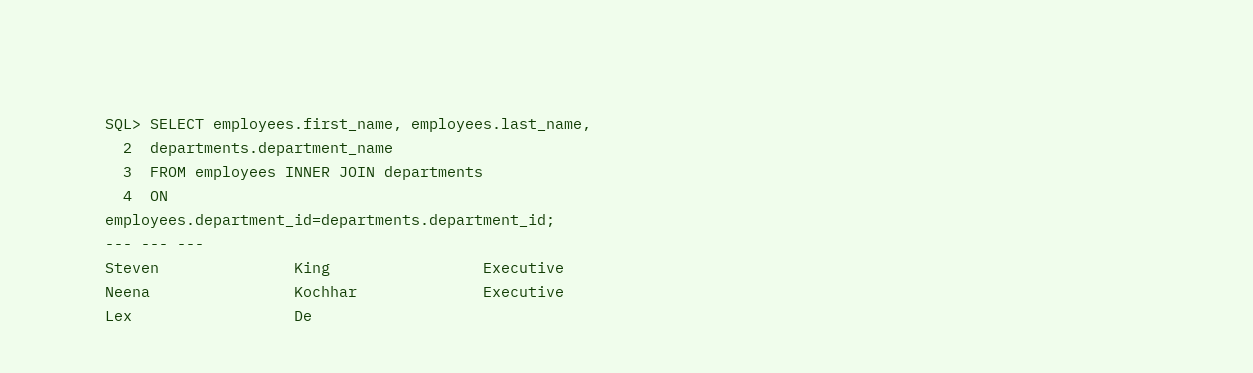SQL> SELECT employees.first_name, employees.last_name,
  2  departments.department_name
  3  FROM employees INNER JOIN departments
  4  ON employees.department_id=departments.department_id;
--- --- ---
Steven               King                 Executive
Neena                Kochhar              Executive
Lex                  De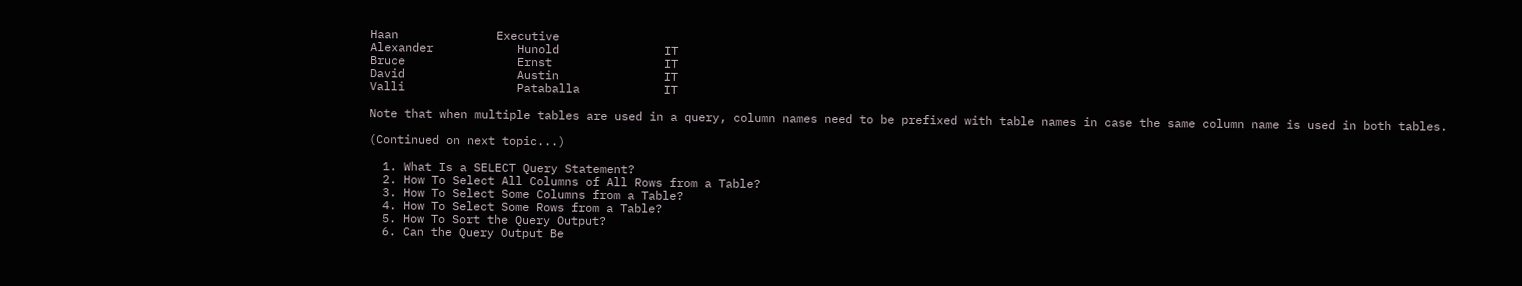Haan              Executive
Alexander            Hunold               IT
Bruce                Ernst                IT
David                Austin               IT
Valli                Pataballa            IT

Note that when multiple tables are used in a query, column names need to be prefixed with table names in case the same column name is used in both tables.

(Continued on next topic...)

  1. What Is a SELECT Query Statement?
  2. How To Select All Columns of All Rows from a Table?
  3. How To Select Some Columns from a Table?
  4. How To Select Some Rows from a Table?
  5. How To Sort the Query Output?
  6. Can the Query Output Be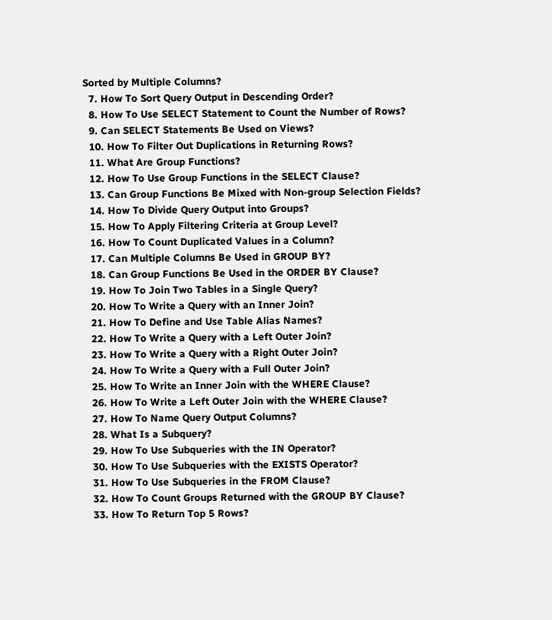Sorted by Multiple Columns?
  7. How To Sort Query Output in Descending Order?
  8. How To Use SELECT Statement to Count the Number of Rows?
  9. Can SELECT Statements Be Used on Views?
  10. How To Filter Out Duplications in Returning Rows?
  11. What Are Group Functions?
  12. How To Use Group Functions in the SELECT Clause?
  13. Can Group Functions Be Mixed with Non-group Selection Fields?
  14. How To Divide Query Output into Groups?
  15. How To Apply Filtering Criteria at Group Level?
  16. How To Count Duplicated Values in a Column?
  17. Can Multiple Columns Be Used in GROUP BY?
  18. Can Group Functions Be Used in the ORDER BY Clause?
  19. How To Join Two Tables in a Single Query?
  20. How To Write a Query with an Inner Join?
  21. How To Define and Use Table Alias Names?
  22. How To Write a Query with a Left Outer Join?
  23. How To Write a Query with a Right Outer Join?
  24. How To Write a Query with a Full Outer Join?
  25. How To Write an Inner Join with the WHERE Clause?
  26. How To Write a Left Outer Join with the WHERE Clause?
  27. How To Name Query Output Columns?
  28. What Is a Subquery?
  29. How To Use Subqueries with the IN Operator?
  30. How To Use Subqueries with the EXISTS Operator?
  31. How To Use Subqueries in the FROM Clause?
  32. How To Count Groups Returned with the GROUP BY Clause?
  33. How To Return Top 5 Rows?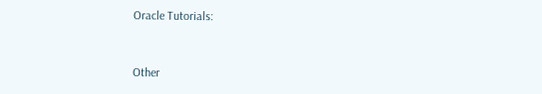Oracle Tutorials:


Other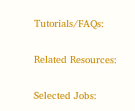Tutorials/FAQs:


Related Resources:


Selected Jobs: